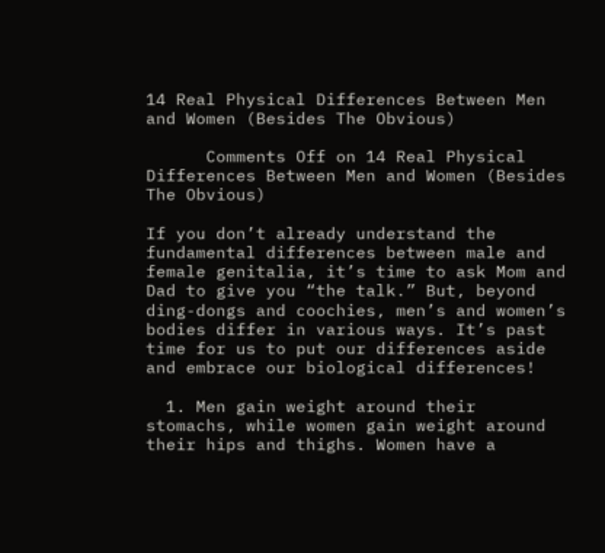14 Real Physical Differences Between Men and Women (Besides The Obvious)

      Comments Off on 14 Real Physical Differences Between Men and Women (Besides The Obvious)

If you don’t already understand the fundamental differences between male and female genitalia, it’s time to ask Mom and Dad to give you “the talk.” But, beyond ding-dongs and coochies, men’s and women’s bodies differ in various ways. It’s past time for us to put our differences aside and embrace our biological differences!

  1. Men gain weight around their stomachs, while women gain weight around their hips and thighs. Women have a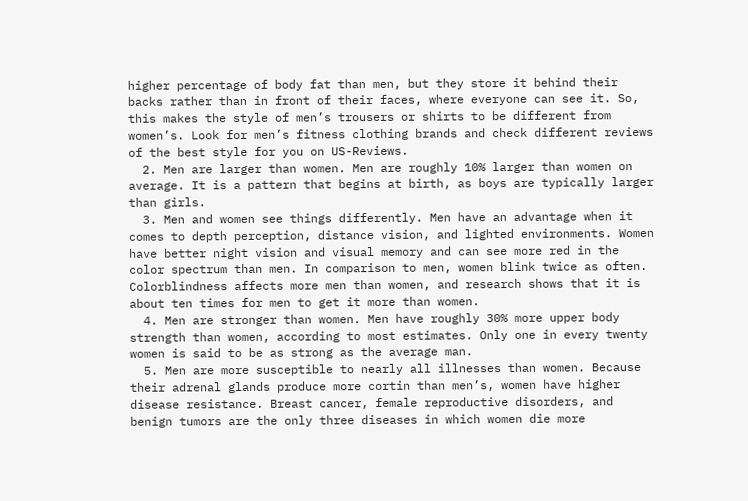higher percentage of body fat than men, but they store it behind their backs rather than in front of their faces, where everyone can see it. So, this makes the style of men’s trousers or shirts to be different from women’s. Look for men’s fitness clothing brands and check different reviews of the best style for you on US-Reviews.
  2. Men are larger than women. Men are roughly 10% larger than women on average. It is a pattern that begins at birth, as boys are typically larger than girls.
  3. Men and women see things differently. Men have an advantage when it comes to depth perception, distance vision, and lighted environments. Women have better night vision and visual memory and can see more red in the color spectrum than men. In comparison to men, women blink twice as often. Colorblindness affects more men than women, and research shows that it is about ten times for men to get it more than women.
  4. Men are stronger than women. Men have roughly 30% more upper body strength than women, according to most estimates. Only one in every twenty women is said to be as strong as the average man.
  5. Men are more susceptible to nearly all illnesses than women. Because their adrenal glands produce more cortin than men’s, women have higher disease resistance. Breast cancer, female reproductive disorders, and benign tumors are the only three diseases in which women die more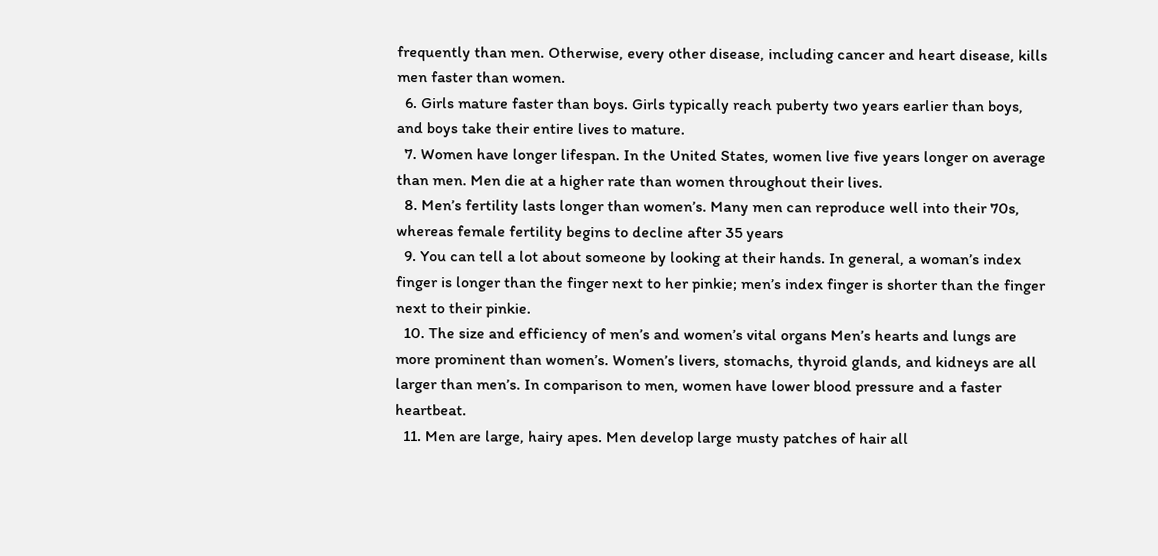frequently than men. Otherwise, every other disease, including cancer and heart disease, kills men faster than women.
  6. Girls mature faster than boys. Girls typically reach puberty two years earlier than boys, and boys take their entire lives to mature.
  7. Women have longer lifespan. In the United States, women live five years longer on average than men. Men die at a higher rate than women throughout their lives.
  8. Men’s fertility lasts longer than women’s. Many men can reproduce well into their 70s, whereas female fertility begins to decline after 35 years
  9. You can tell a lot about someone by looking at their hands. In general, a woman’s index finger is longer than the finger next to her pinkie; men’s index finger is shorter than the finger next to their pinkie.
  10. The size and efficiency of men’s and women’s vital organs Men’s hearts and lungs are more prominent than women’s. Women’s livers, stomachs, thyroid glands, and kidneys are all larger than men’s. In comparison to men, women have lower blood pressure and a faster heartbeat.
  11. Men are large, hairy apes. Men develop large musty patches of hair all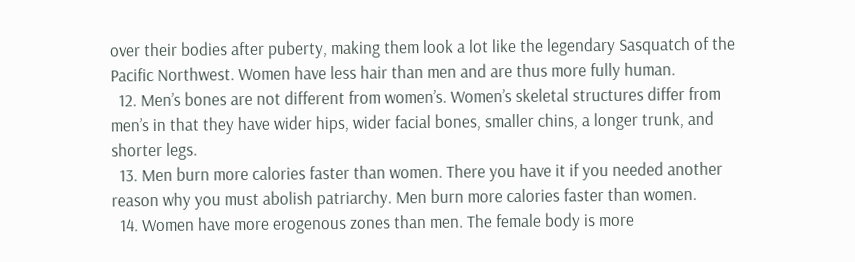over their bodies after puberty, making them look a lot like the legendary Sasquatch of the Pacific Northwest. Women have less hair than men and are thus more fully human.
  12. Men’s bones are not different from women’s. Women’s skeletal structures differ from men’s in that they have wider hips, wider facial bones, smaller chins, a longer trunk, and shorter legs.
  13. Men burn more calories faster than women. There you have it if you needed another reason why you must abolish patriarchy. Men burn more calories faster than women.
  14. Women have more erogenous zones than men. The female body is more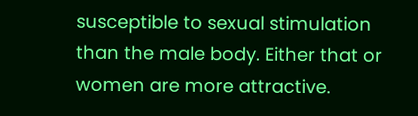susceptible to sexual stimulation than the male body. Either that or women are more attractive.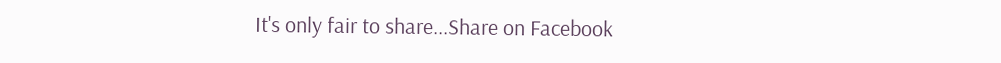It's only fair to share...Share on Facebook